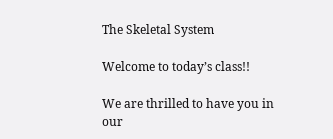The Skeletal System

Welcome to today’s class!!

We are thrilled to have you in our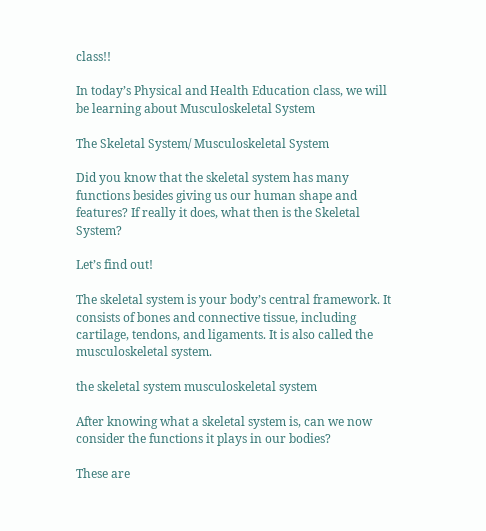class!!

In today’s Physical and Health Education class, we will be learning about Musculoskeletal System

The Skeletal System/ Musculoskeletal System

Did you know that the skeletal system has many functions besides giving us our human shape and features? If really it does, what then is the Skeletal System?

Let’s find out!

The skeletal system is your body’s central framework. It consists of bones and connective tissue, including cartilage, tendons, and ligaments. It is also called the musculoskeletal system.

the skeletal system musculoskeletal system

After knowing what a skeletal system is, can we now consider the functions it plays in our bodies?

These are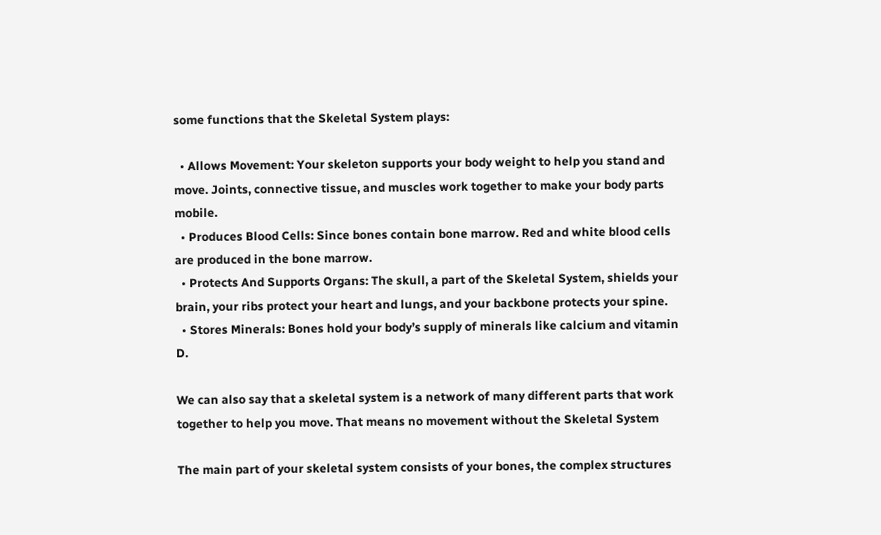some functions that the Skeletal System plays:

  • Allows Movement: Your skeleton supports your body weight to help you stand and move. Joints, connective tissue, and muscles work together to make your body parts mobile.
  • Produces Blood Cells: Since bones contain bone marrow. Red and white blood cells are produced in the bone marrow.
  • Protects And Supports Organs: The skull, a part of the Skeletal System, shields your brain, your ribs protect your heart and lungs, and your backbone protects your spine.
  • Stores Minerals: Bones hold your body’s supply of minerals like calcium and vitamin D.

We can also say that a skeletal system is a network of many different parts that work together to help you move. That means no movement without the Skeletal System

The main part of your skeletal system consists of your bones, the complex structures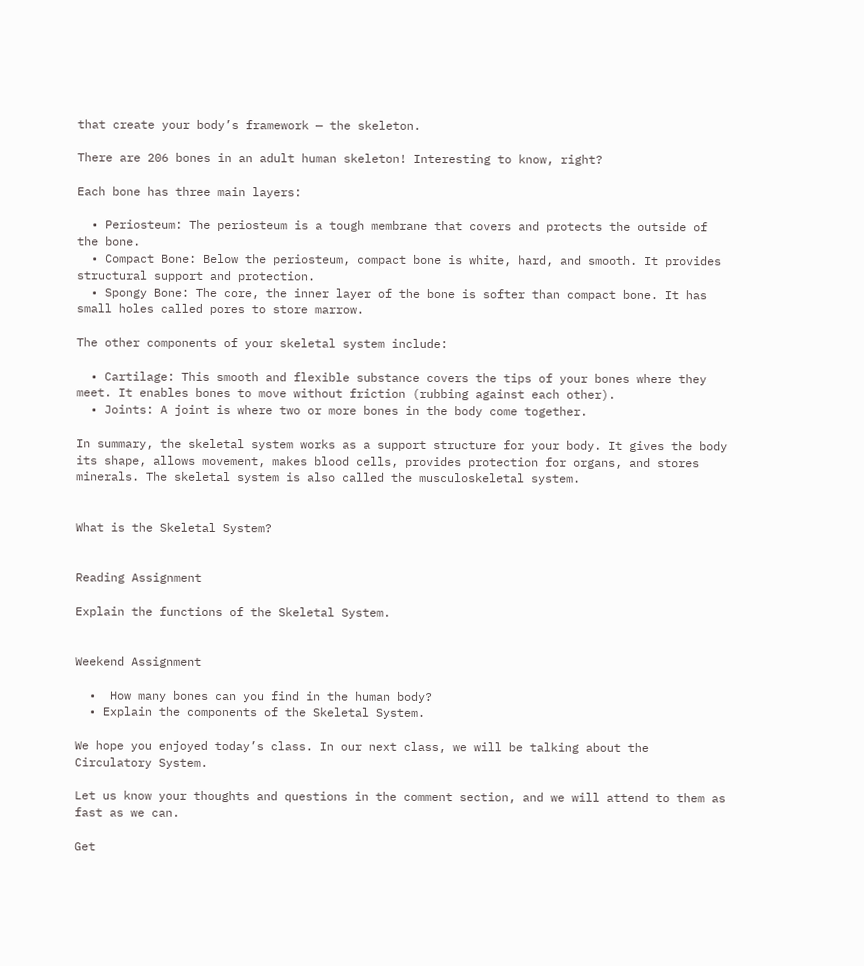that create your body’s framework — the skeleton.

There are 206 bones in an adult human skeleton! Interesting to know, right?

Each bone has three main layers:

  • Periosteum: The periosteum is a tough membrane that covers and protects the outside of the bone.
  • Compact Bone: Below the periosteum, compact bone is white, hard, and smooth. It provides structural support and protection.
  • Spongy Bone: The core, the inner layer of the bone is softer than compact bone. It has small holes called pores to store marrow.

The other components of your skeletal system include:

  • Cartilage: This smooth and flexible substance covers the tips of your bones where they meet. It enables bones to move without friction (rubbing against each other).
  • Joints: A joint is where two or more bones in the body come together.

In summary, the skeletal system works as a support structure for your body. It gives the body its shape, allows movement, makes blood cells, provides protection for organs, and stores minerals. The skeletal system is also called the musculoskeletal system.


What is the Skeletal System?


Reading Assignment

Explain the functions of the Skeletal System.


Weekend Assignment

  •  How many bones can you find in the human body?
  • Explain the components of the Skeletal System.

We hope you enjoyed today’s class. In our next class, we will be talking about the Circulatory System.

Let us know your thoughts and questions in the comment section, and we will attend to them as fast as we can.

Get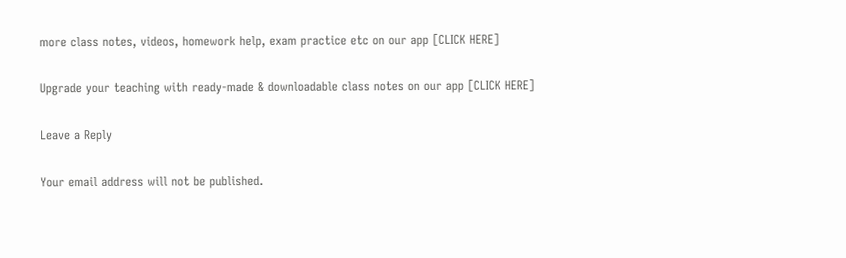more class notes, videos, homework help, exam practice etc on our app [CLICK HERE]

Upgrade your teaching with ready-made & downloadable class notes on our app [CLICK HERE]

Leave a Reply

Your email address will not be published.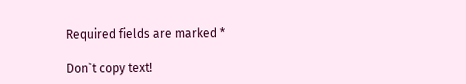Required fields are marked *

Don`t copy text!